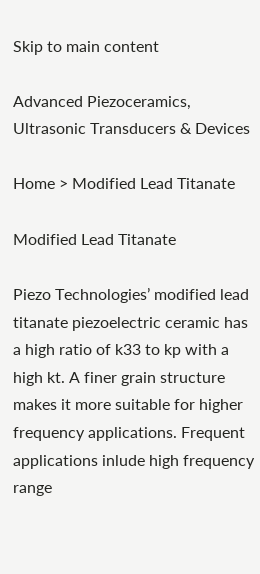Skip to main content

Advanced Piezoceramics, Ultrasonic Transducers & Devices

Home > Modified Lead Titanate

Modified Lead Titanate

Piezo Technologies’ modified lead titanate piezoelectric ceramic has a high ratio of k33 to kp with a high kt. A finer grain structure makes it more suitable for higher frequency applications. Frequent applications inlude high frequency range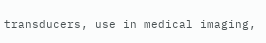transducers, use in medical imaging,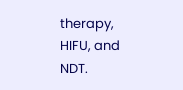therapy, HIFU, and NDT.